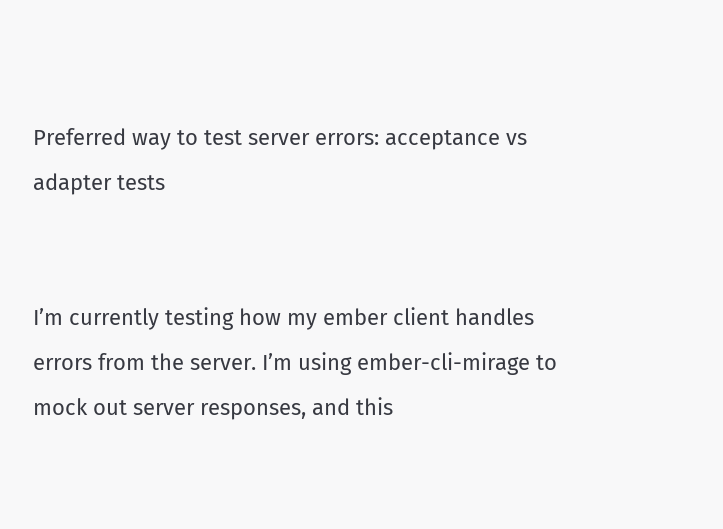Preferred way to test server errors: acceptance vs adapter tests


I’m currently testing how my ember client handles errors from the server. I’m using ember-cli-mirage to mock out server responses, and this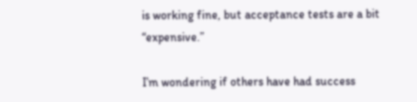is working fine, but acceptance tests are a bit “expensive.”

I’m wondering if others have had success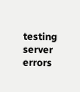testing server errors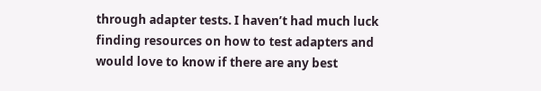through adapter tests. I haven’t had much luck finding resources on how to test adapters and would love to know if there are any best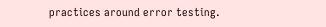practices around error testing.